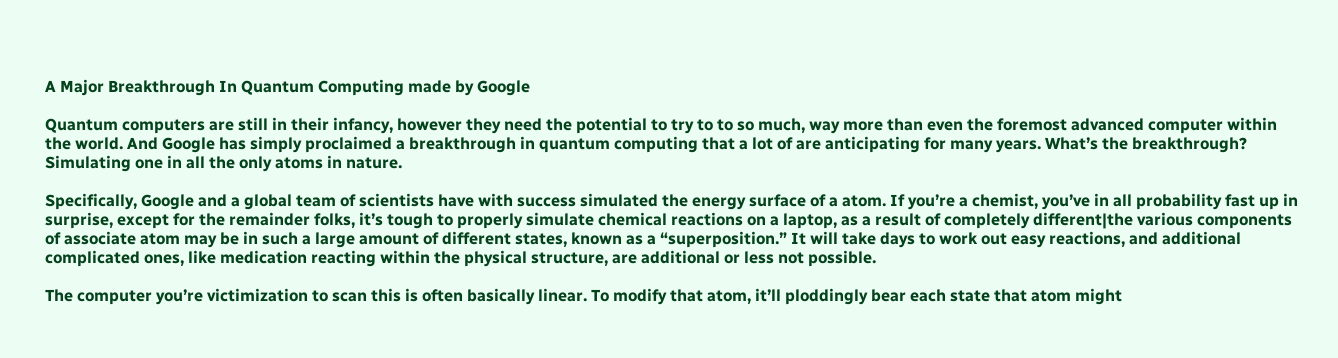A Major Breakthrough In Quantum Computing made by Google

Quantum computers are still in their infancy, however they need the potential to try to to so much, way more than even the foremost advanced computer within the world. And Google has simply proclaimed a breakthrough in quantum computing that a lot of are anticipating for many years. What’s the breakthrough? Simulating one in all the only atoms in nature.

Specifically, Google and a global team of scientists have with success simulated the energy surface of a atom. If you’re a chemist, you’ve in all probability fast up in surprise, except for the remainder folks, it’s tough to properly simulate chemical reactions on a laptop, as a result of completely different|the various components of associate atom may be in such a large amount of different states, known as a “superposition.” It will take days to work out easy reactions, and additional complicated ones, like medication reacting within the physical structure, are additional or less not possible.

The computer you’re victimization to scan this is often basically linear. To modify that atom, it’ll ploddingly bear each state that atom might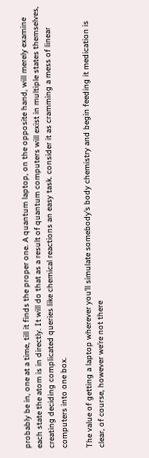probably be in, one at a time, till it finds the proper one. A quantum laptop, on the opposite hand, will merely examine each state the atom is in directly. It will do that as a result of quantum computers will exist in multiple states themselves, creating deciding complicated queries like chemical reactions an easy task. consider it as cramming a mess of linear computers into one box.

The value of getting a laptop wherever you’ll simulate somebody’s body chemistry and begin feeding it medication is clear, of course, however we’re not there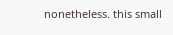nonetheless. this small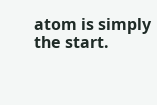atom is simply the start.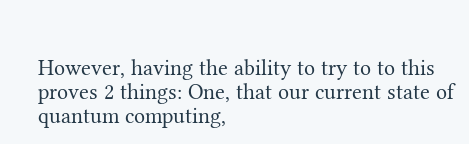However, having the ability to try to to this proves 2 things: One, that our current state of quantum computing,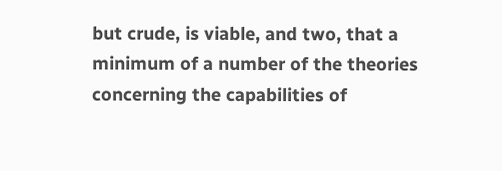but crude, is viable, and two, that a minimum of a number of the theories concerning the capabilities of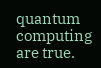quantum computing are true.